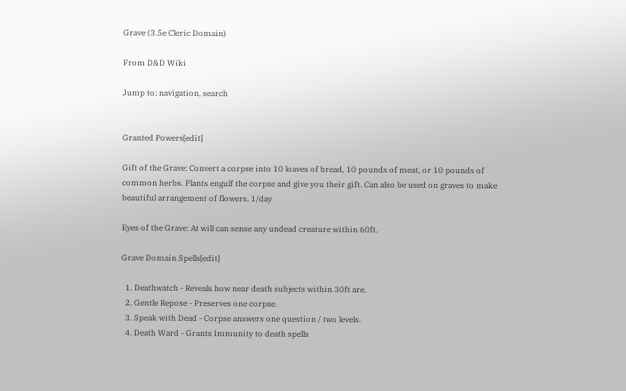Grave (3.5e Cleric Domain)

From D&D Wiki

Jump to: navigation, search


Granted Powers[edit]

Gift of the Grave: Convert a corpse into 10 loaves of bread, 10 pounds of meat, or 10 pounds of common herbs. Plants engulf the corpse and give you their gift. Can also be used on graves to make beautiful arrangement of flowers. 1/day

Eyes of the Grave: At will can sense any undead creature within 60ft.

Grave Domain Spells[edit]

  1. Deathwatch - Reveals how near death subjects within 30ft are.
  2. Gentle Repose - Preserves one corpse.
  3. Speak with Dead - Corpse answers one question / two levels.
  4. Death Ward - Grants Immunity to death spells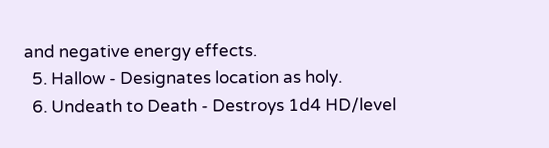and negative energy effects.
  5. Hallow - Designates location as holy.
  6. Undeath to Death - Destroys 1d4 HD/level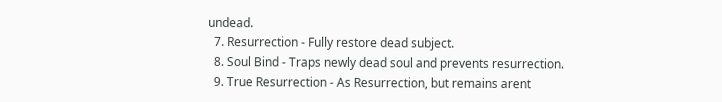undead.
  7. Resurrection - Fully restore dead subject.
  8. Soul Bind - Traps newly dead soul and prevents resurrection.
  9. True Resurrection - As Resurrection, but remains arent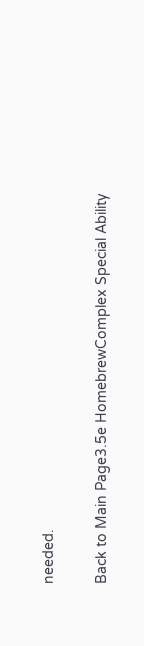needed.

Back to Main Page3.5e HomebrewComplex Special Ability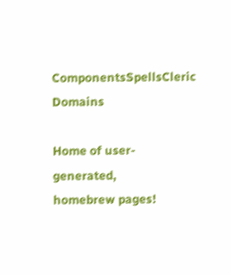ComponentsSpellsCleric Domains

Home of user-generated,
homebrew pages!